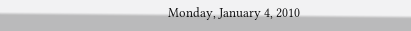Monday, January 4, 2010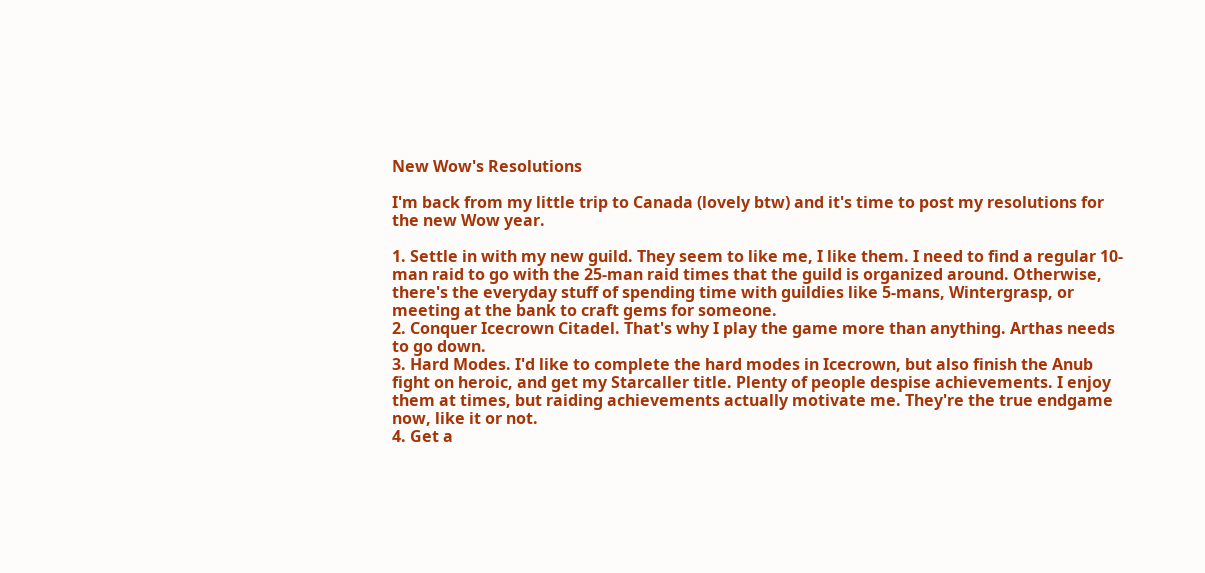New Wow's Resolutions

I'm back from my little trip to Canada (lovely btw) and it's time to post my resolutions for the new Wow year.

1. Settle in with my new guild. They seem to like me, I like them. I need to find a regular 10-man raid to go with the 25-man raid times that the guild is organized around. Otherwise, there's the everyday stuff of spending time with guildies like 5-mans, Wintergrasp, or meeting at the bank to craft gems for someone.
2. Conquer Icecrown Citadel. That's why I play the game more than anything. Arthas needs to go down.
3. Hard Modes. I'd like to complete the hard modes in Icecrown, but also finish the Anub fight on heroic, and get my Starcaller title. Plenty of people despise achievements. I enjoy them at times, but raiding achievements actually motivate me. They're the true endgame now, like it or not.
4. Get a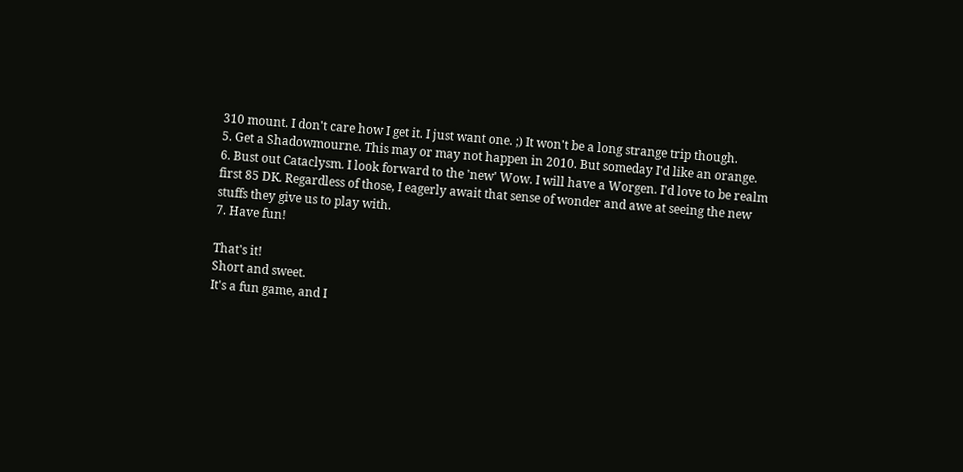310 mount. I don't care how I get it. I just want one. ;) It won't be a long strange trip though.
5. Get a Shadowmourne. This may or may not happen in 2010. But someday I'd like an orange.
6. Bust out Cataclysm. I look forward to the 'new' Wow. I will have a Worgen. I'd love to be realm first 85 DK. Regardless of those, I eagerly await that sense of wonder and awe at seeing the new stuffs they give us to play with.
7. Have fun!

That's it!
Short and sweet.
It's a fun game, and I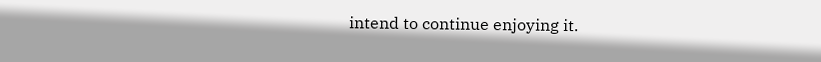intend to continue enjoying it.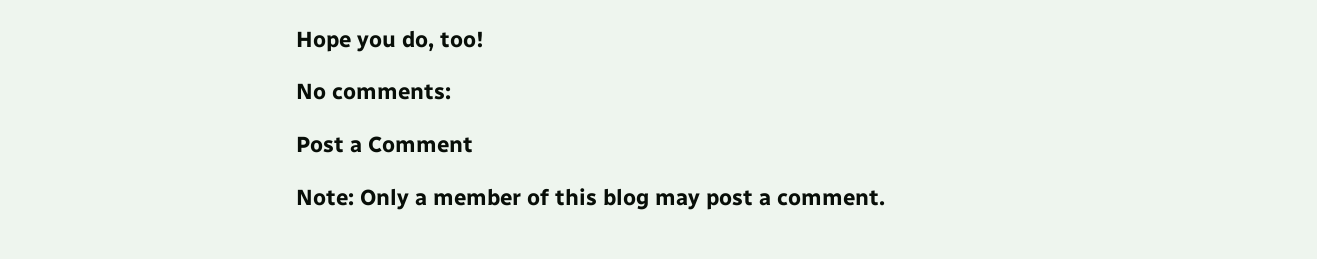Hope you do, too!

No comments:

Post a Comment

Note: Only a member of this blog may post a comment.